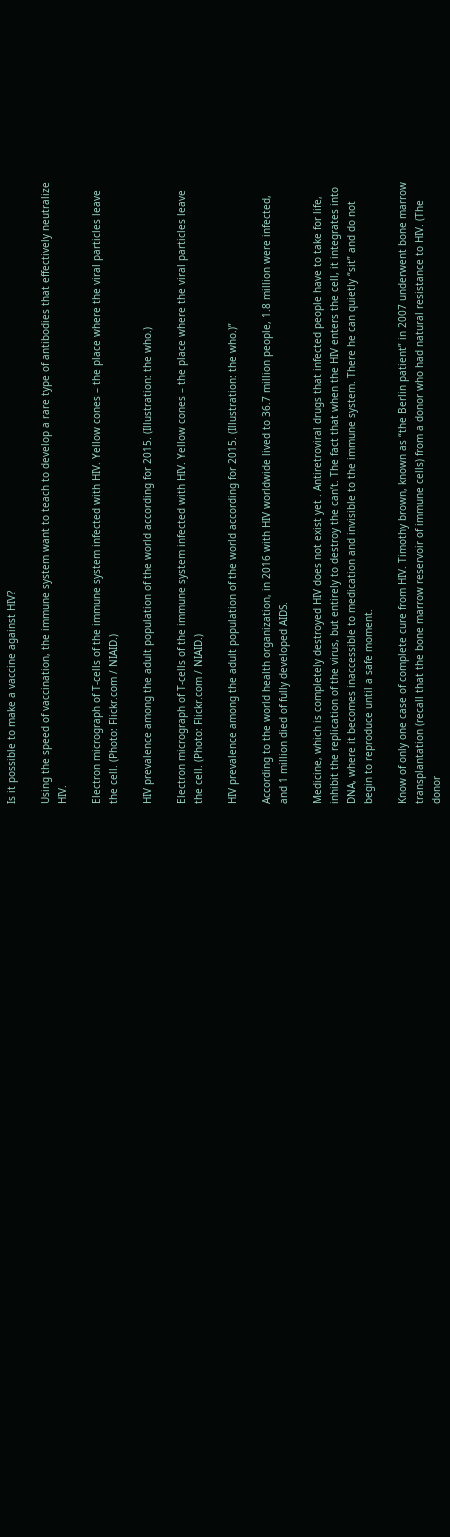Is it possible to make a vaccine against HIV?

Using the speed of vaccination, the immune system want to teach to develop a rare type of antibodies that effectively neutralize HIV.

Electron micrograph of T-cells of the immune system infected with HIV. Yellow cones – the place where the viral particles leave the cell. (Photo: Flickr.com / NIAID.)

HIV prevalence among the adult population of the world according for 2015. (Illustration: the who.)

Electron micrograph of T-cells of the immune system infected with HIV. Yellow cones – the place where the viral particles leave the cell. (Photo: Flickr.com / NIAID.)

HIV prevalence among the adult population of the world according for 2015. (Illustration: the who.)”

According to the world health organization, in 2016 with HIV worldwide lived to 36.7 million people, 1.8 million were infected, and 1 million died of fully developed AIDS.

Medicine, which is completely destroyed HIV does not exist yet . Antiretroviral drugs that infected people have to take for life, inhibit the replication of the virus, but entirely to destroy the can’t. The fact that when the HIV enters the cell, it integrates into DNA, where it becomes inaccessible to medication and invisible to the immune system. There he can quietly “sit” and do not begin to reproduce until a safe moment.

Know of only one case of complete cure from HIV. Timothy brown, known as “the Berlin patient” in 2007 underwent bone marrow transplantation (recall that the bone marrow reservoir of immune cells) from a donor who had natural resistance to HIV. (The donor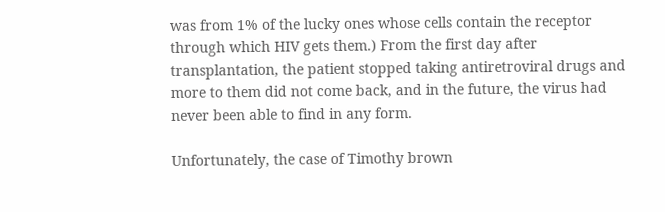was from 1% of the lucky ones whose cells contain the receptor through which HIV gets them.) From the first day after transplantation, the patient stopped taking antiretroviral drugs and more to them did not come back, and in the future, the virus had never been able to find in any form.

Unfortunately, the case of Timothy brown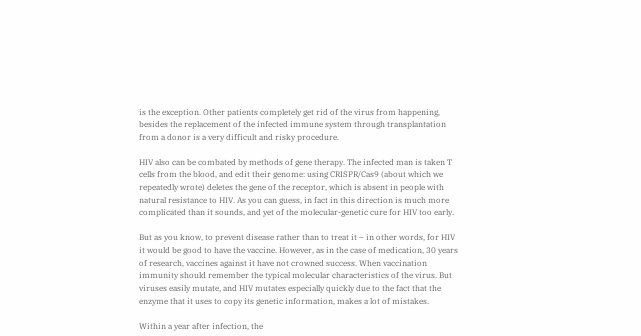is the exception. Other patients completely get rid of the virus from happening, besides the replacement of the infected immune system through transplantation from a donor is a very difficult and risky procedure.

HIV also can be combated by methods of gene therapy. The infected man is taken T cells from the blood, and edit their genome: using CRISPR/Cas9 (about which we repeatedly wrote) deletes the gene of the receptor, which is absent in people with natural resistance to HIV. As you can guess, in fact in this direction is much more complicated than it sounds, and yet of the molecular-genetic cure for HIV too early.

But as you know, to prevent disease rather than to treat it – in other words, for HIV it would be good to have the vaccine. However, as in the case of medication, 30 years of research, vaccines against it have not crowned success. When vaccination immunity should remember the typical molecular characteristics of the virus. But viruses easily mutate, and HIV mutates especially quickly due to the fact that the enzyme that it uses to copy its genetic information, makes a lot of mistakes.

Within a year after infection, the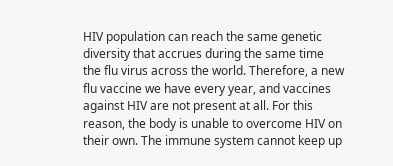HIV population can reach the same genetic diversity that accrues during the same time the flu virus across the world. Therefore, a new flu vaccine we have every year, and vaccines against HIV are not present at all. For this reason, the body is unable to overcome HIV on their own. The immune system cannot keep up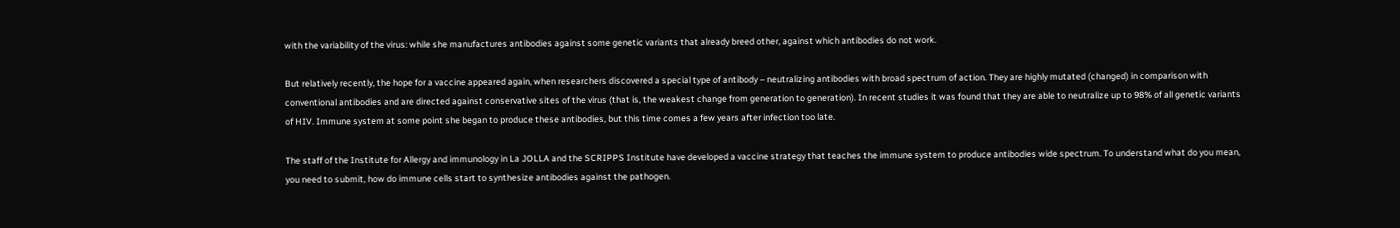with the variability of the virus: while she manufactures antibodies against some genetic variants that already breed other, against which antibodies do not work.

But relatively recently, the hope for a vaccine appeared again, when researchers discovered a special type of antibody – neutralizing antibodies with broad spectrum of action. They are highly mutated (changed) in comparison with conventional antibodies and are directed against conservative sites of the virus (that is, the weakest change from generation to generation). In recent studies it was found that they are able to neutralize up to 98% of all genetic variants of HIV. Immune system at some point she began to produce these antibodies, but this time comes a few years after infection too late.

The staff of the Institute for Allergy and immunology in La JOLLA and the SCRIPPS Institute have developed a vaccine strategy that teaches the immune system to produce antibodies wide spectrum. To understand what do you mean, you need to submit, how do immune cells start to synthesize antibodies against the pathogen.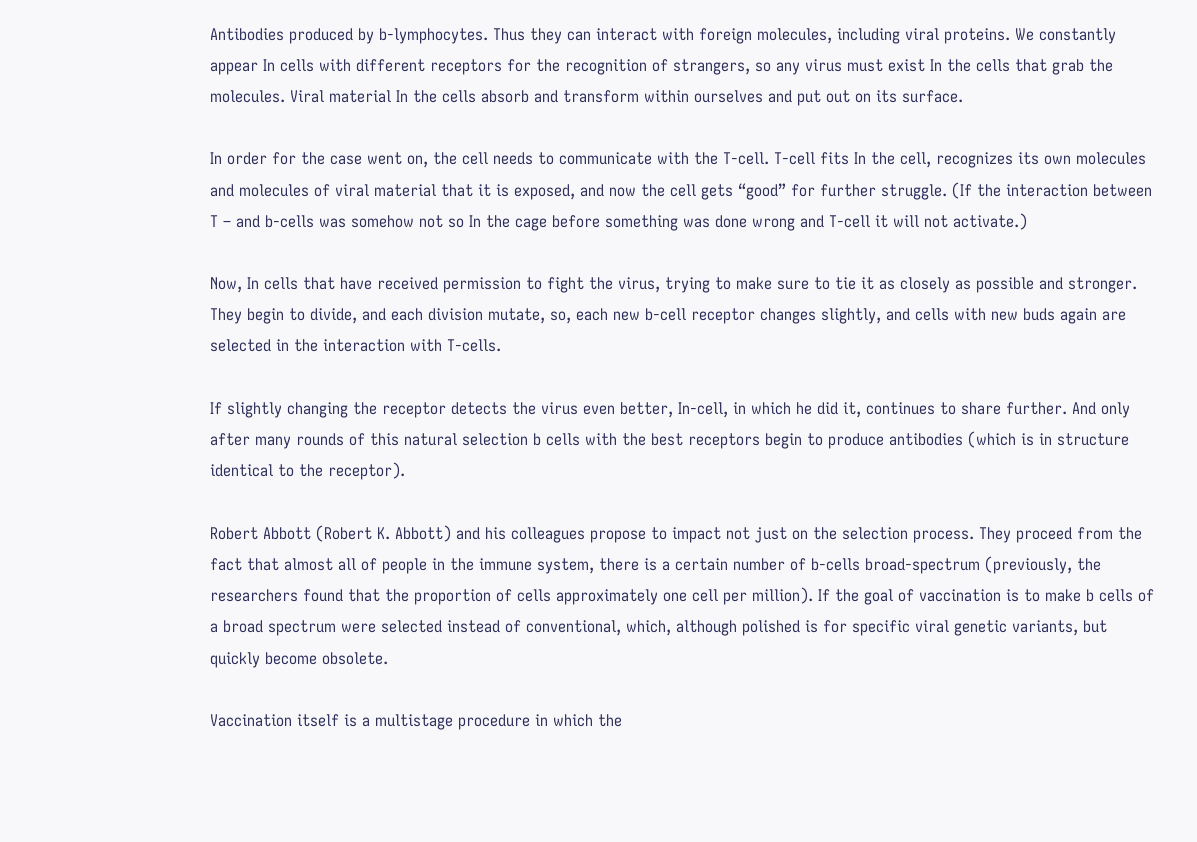Antibodies produced by b-lymphocytes. Thus they can interact with foreign molecules, including viral proteins. We constantly appear In cells with different receptors for the recognition of strangers, so any virus must exist In the cells that grab the molecules. Viral material In the cells absorb and transform within ourselves and put out on its surface.

In order for the case went on, the cell needs to communicate with the T-cell. T-cell fits In the cell, recognizes its own molecules and molecules of viral material that it is exposed, and now the cell gets “good” for further struggle. (If the interaction between T – and b-cells was somehow not so In the cage before something was done wrong and T-cell it will not activate.)

Now, In cells that have received permission to fight the virus, trying to make sure to tie it as closely as possible and stronger. They begin to divide, and each division mutate, so, each new b-cell receptor changes slightly, and cells with new buds again are selected in the interaction with T-cells.

If slightly changing the receptor detects the virus even better, In-cell, in which he did it, continues to share further. And only after many rounds of this natural selection b cells with the best receptors begin to produce antibodies (which is in structure identical to the receptor).

Robert Abbott (Robert K. Abbott) and his colleagues propose to impact not just on the selection process. They proceed from the fact that almost all of people in the immune system, there is a certain number of b-cells broad-spectrum (previously, the researchers found that the proportion of cells approximately one cell per million). If the goal of vaccination is to make b cells of a broad spectrum were selected instead of conventional, which, although polished is for specific viral genetic variants, but quickly become obsolete.

Vaccination itself is a multistage procedure in which the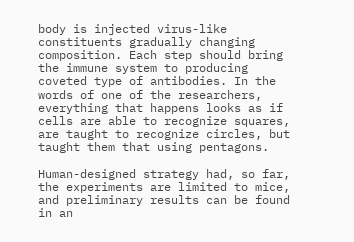body is injected virus-like constituents gradually changing composition. Each step should bring the immune system to producing coveted type of antibodies. In the words of one of the researchers, everything that happens looks as if cells are able to recognize squares, are taught to recognize circles, but taught them that using pentagons.

Human-designed strategy had, so far, the experiments are limited to mice, and preliminary results can be found in an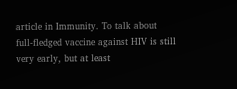article in Immunity. To talk about full-fledged vaccine against HIV is still very early, but at least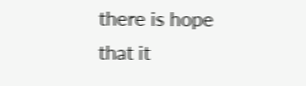there is hope that it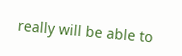really will be able to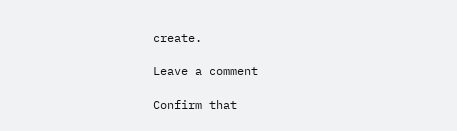create.

Leave a comment

Confirm that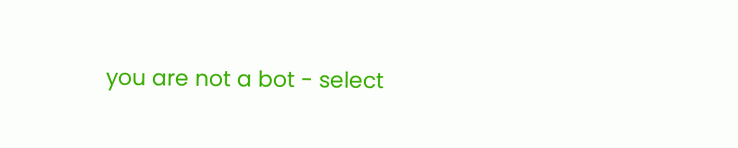you are not a bot - select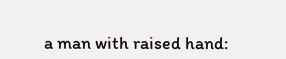a man with raised hand: